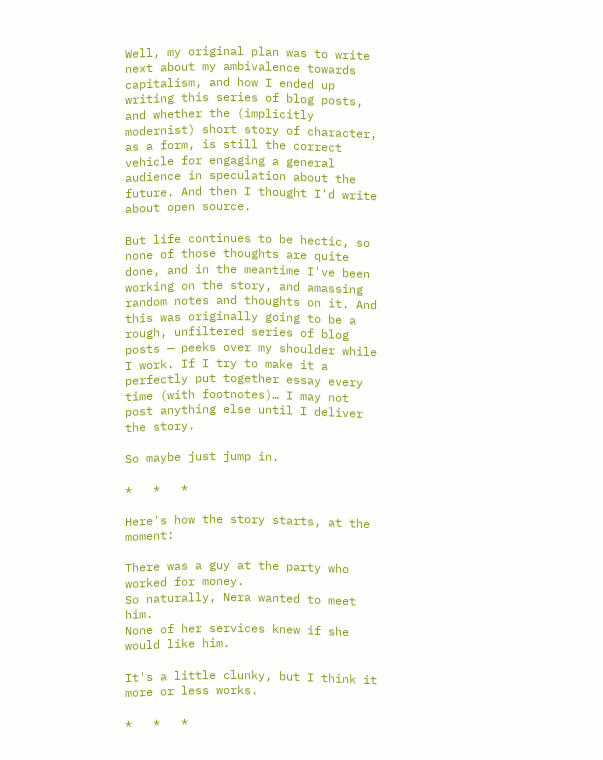Well, my original plan was to write next about my ambivalence towards capitalism, and how I ended up writing this series of blog posts, and whether the (implicitly modernist) short story of character, as a form, is still the correct vehicle for engaging a general audience in speculation about the future. And then I thought I'd write about open source.

But life continues to be hectic, so none of those thoughts are quite done, and in the meantime I've been working on the story, and amassing random notes and thoughts on it. And this was originally going to be a rough, unfiltered series of blog posts — peeks over my shoulder while I work. If I try to make it a perfectly put together essay every time (with footnotes)… I may not post anything else until I deliver the story.

So maybe just jump in.

*   *   *

Here's how the story starts, at the moment:

There was a guy at the party who worked for money.
So naturally, Nera wanted to meet him.
None of her services knew if she would like him.

It's a little clunky, but I think it more or less works.

*   *   *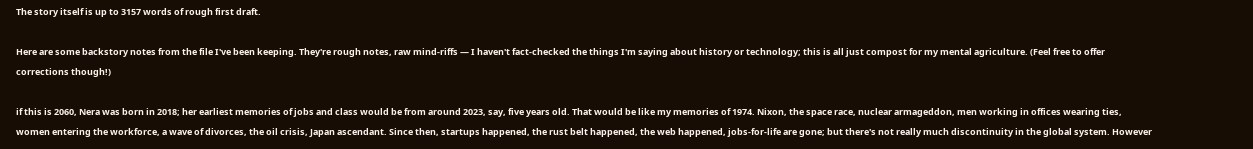The story itself is up to 3157 words of rough first draft.

Here are some backstory notes from the file I've been keeping. They're rough notes, raw mind-riffs — I haven't fact-checked the things I'm saying about history or technology; this is all just compost for my mental agriculture. (Feel free to offer corrections though!)

if this is 2060, Nera was born in 2018; her earliest memories of jobs and class would be from around 2023, say, five years old. That would be like my memories of 1974. Nixon, the space race, nuclear armageddon, men working in offices wearing ties, women entering the workforce, a wave of divorces, the oil crisis, Japan ascendant. Since then, startups happened, the rust belt happened, the web happened, jobs-for-life are gone; but there's not really much discontinuity in the global system. However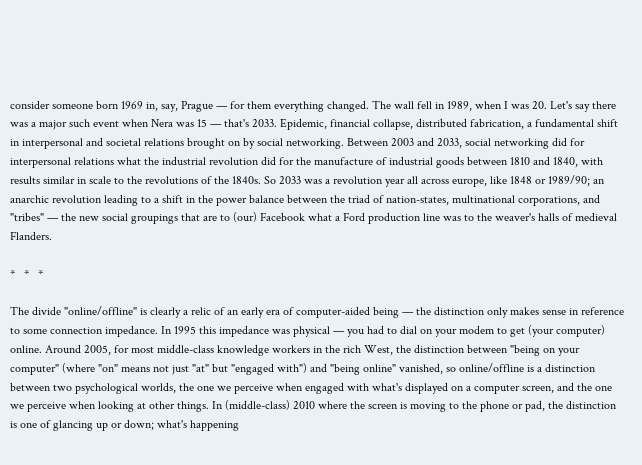consider someone born 1969 in, say, Prague — for them everything changed. The wall fell in 1989, when I was 20. Let's say there was a major such event when Nera was 15 — that's 2033. Epidemic, financial collapse, distributed fabrication, a fundamental shift in interpersonal and societal relations brought on by social networking. Between 2003 and 2033, social networking did for interpersonal relations what the industrial revolution did for the manufacture of industrial goods between 1810 and 1840, with results similar in scale to the revolutions of the 1840s. So 2033 was a revolution year all across europe, like 1848 or 1989/90; an anarchic revolution leading to a shift in the power balance between the triad of nation-states, multinational corporations, and "tribes" — the new social groupings that are to (our) Facebook what a Ford production line was to the weaver's halls of medieval Flanders.

*   *   *

The divide "online/offline" is clearly a relic of an early era of computer-aided being — the distinction only makes sense in reference to some connection impedance. In 1995 this impedance was physical — you had to dial on your modem to get (your computer) online. Around 2005, for most middle-class knowledge workers in the rich West, the distinction between "being on your computer" (where "on" means not just "at" but "engaged with") and "being online" vanished, so online/offline is a distinction between two psychological worlds, the one we perceive when engaged with what's displayed on a computer screen, and the one we perceive when looking at other things. In (middle-class) 2010 where the screen is moving to the phone or pad, the distinction is one of glancing up or down; what's happening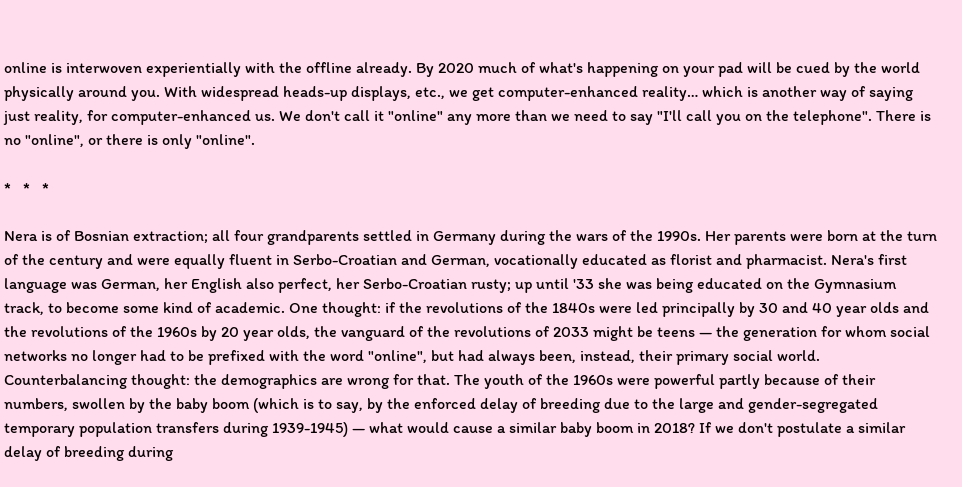online is interwoven experientially with the offline already. By 2020 much of what's happening on your pad will be cued by the world physically around you. With widespread heads-up displays, etc., we get computer-enhanced reality… which is another way of saying just reality, for computer-enhanced us. We don't call it "online" any more than we need to say "I'll call you on the telephone". There is no "online", or there is only "online".

*   *   *

Nera is of Bosnian extraction; all four grandparents settled in Germany during the wars of the 1990s. Her parents were born at the turn of the century and were equally fluent in Serbo-Croatian and German, vocationally educated as florist and pharmacist. Nera's first language was German, her English also perfect, her Serbo-Croatian rusty; up until '33 she was being educated on the Gymnasium track, to become some kind of academic. One thought: if the revolutions of the 1840s were led principally by 30 and 40 year olds and the revolutions of the 1960s by 20 year olds, the vanguard of the revolutions of 2033 might be teens — the generation for whom social networks no longer had to be prefixed with the word "online", but had always been, instead, their primary social world. Counterbalancing thought: the demographics are wrong for that. The youth of the 1960s were powerful partly because of their numbers, swollen by the baby boom (which is to say, by the enforced delay of breeding due to the large and gender-segregated temporary population transfers during 1939-1945) — what would cause a similar baby boom in 2018? If we don't postulate a similar delay of breeding during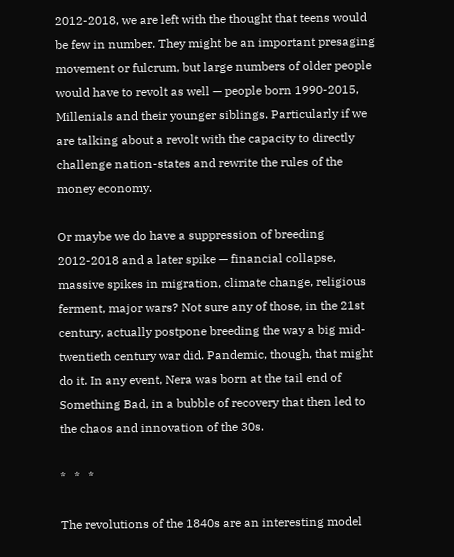2012-2018, we are left with the thought that teens would be few in number. They might be an important presaging movement or fulcrum, but large numbers of older people would have to revolt as well — people born 1990-2015, Millenials and their younger siblings. Particularly if we are talking about a revolt with the capacity to directly challenge nation-states and rewrite the rules of the money economy.

Or maybe we do have a suppression of breeding 2012-2018 and a later spike — financial collapse, massive spikes in migration, climate change, religious ferment, major wars? Not sure any of those, in the 21st century, actually postpone breeding the way a big mid-twentieth century war did. Pandemic, though, that might do it. In any event, Nera was born at the tail end of Something Bad, in a bubble of recovery that then led to the chaos and innovation of the 30s.

*   *   *

The revolutions of the 1840s are an interesting model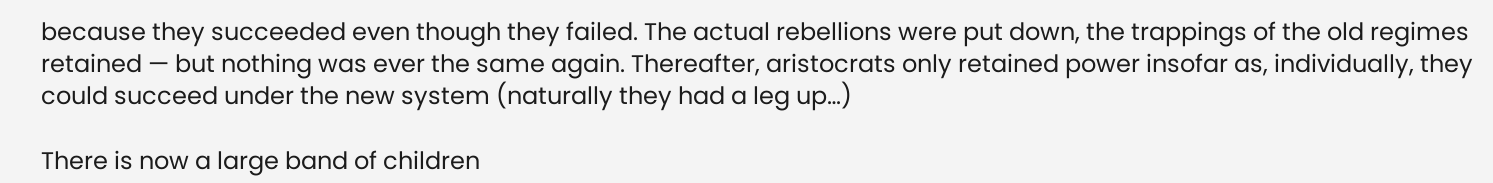because they succeeded even though they failed. The actual rebellions were put down, the trappings of the old regimes retained — but nothing was ever the same again. Thereafter, aristocrats only retained power insofar as, individually, they could succeed under the new system (naturally they had a leg up…)

There is now a large band of children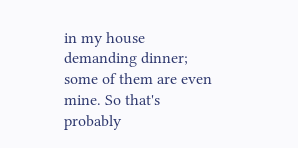in my house demanding dinner; some of them are even mine. So that's probably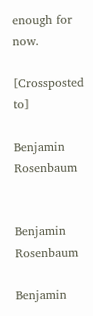enough for now.

[Crossposted to]

Benjamin Rosenbaum


Benjamin Rosenbaum

Benjamin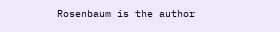Rosenbaum is the author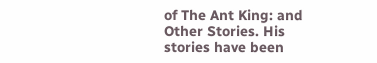of The Ant King: and Other Stories. His stories have been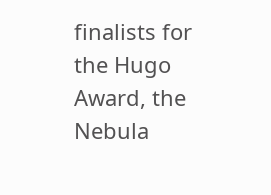finalists for the Hugo Award, the Nebula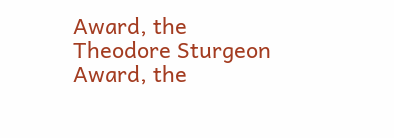Award, the Theodore Sturgeon Award, the